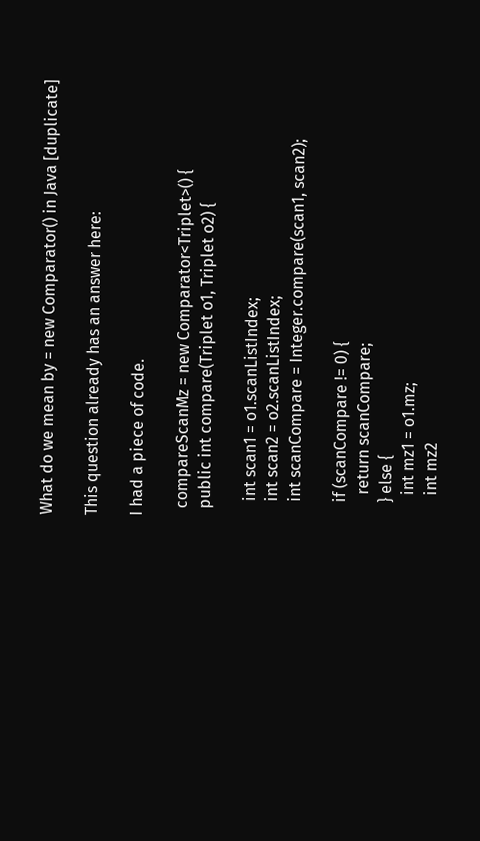What do we mean by = new Comparator() in Java [duplicate]

This question already has an answer here:

I had a piece of code.

  compareScanMz = new Comparator<Triplet>() {
  public int compare(Triplet o1, Triplet o2) {

    int scan1 = o1.scanListIndex;
    int scan2 = o2.scanListIndex;
    int scanCompare = Integer.compare(scan1, scan2);

    if (scanCompare != 0) {
      return scanCompare;
    } else {
      int mz1 = o1.mz;
      int mz2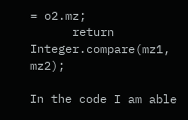= o2.mz;
      return Integer.compare(mz1, mz2);

In the code I am able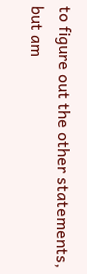to figure out the other statements, but am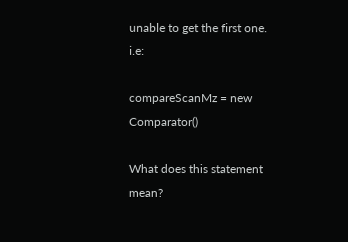unable to get the first one. i.e:

compareScanMz = new Comparator()

What does this statement mean?